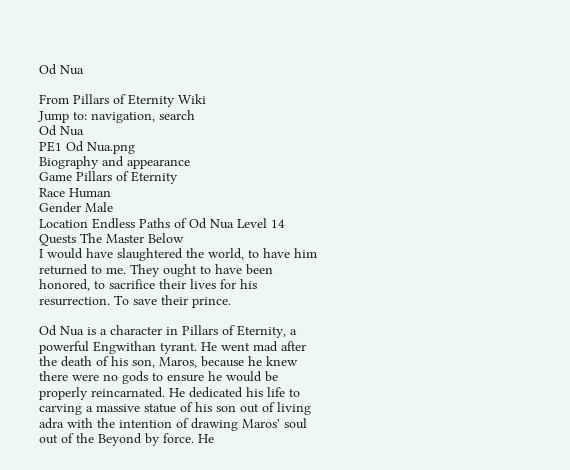Od Nua

From Pillars of Eternity Wiki
Jump to: navigation, search
Od Nua
PE1 Od Nua.png
Biography and appearance
Game Pillars of Eternity
Race Human
Gender Male
Location Endless Paths of Od Nua Level 14
Quests The Master Below
I would have slaughtered the world, to have him returned to me. They ought to have been honored, to sacrifice their lives for his resurrection. To save their prince.

Od Nua is a character in Pillars of Eternity, a powerful Engwithan tyrant. He went mad after the death of his son, Maros, because he knew there were no gods to ensure he would be properly reincarnated. He dedicated his life to carving a massive statue of his son out of living adra with the intention of drawing Maros' soul out of the Beyond by force. He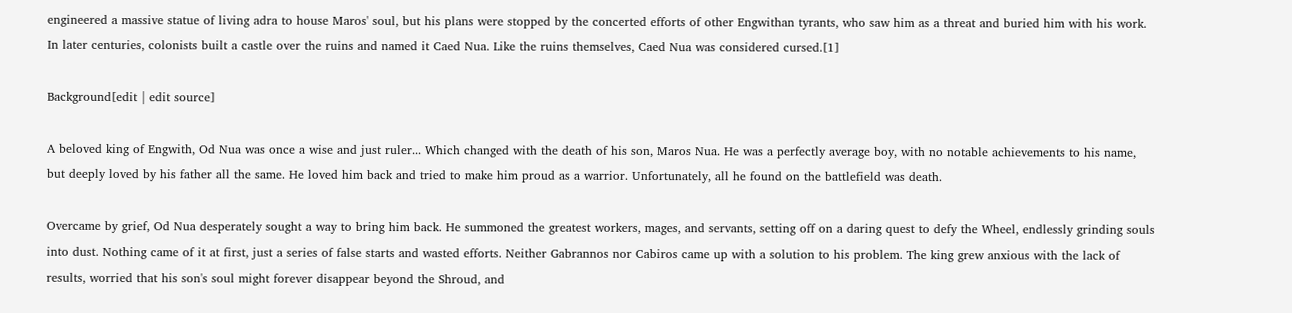engineered a massive statue of living adra to house Maros' soul, but his plans were stopped by the concerted efforts of other Engwithan tyrants, who saw him as a threat and buried him with his work. In later centuries, colonists built a castle over the ruins and named it Caed Nua. Like the ruins themselves, Caed Nua was considered cursed.[1]

Background[edit | edit source]

A beloved king of Engwith, Od Nua was once a wise and just ruler... Which changed with the death of his son, Maros Nua. He was a perfectly average boy, with no notable achievements to his name, but deeply loved by his father all the same. He loved him back and tried to make him proud as a warrior. Unfortunately, all he found on the battlefield was death.

Overcame by grief, Od Nua desperately sought a way to bring him back. He summoned the greatest workers, mages, and servants, setting off on a daring quest to defy the Wheel, endlessly grinding souls into dust. Nothing came of it at first, just a series of false starts and wasted efforts. Neither Gabrannos nor Cabiros came up with a solution to his problem. The king grew anxious with the lack of results, worried that his son's soul might forever disappear beyond the Shroud, and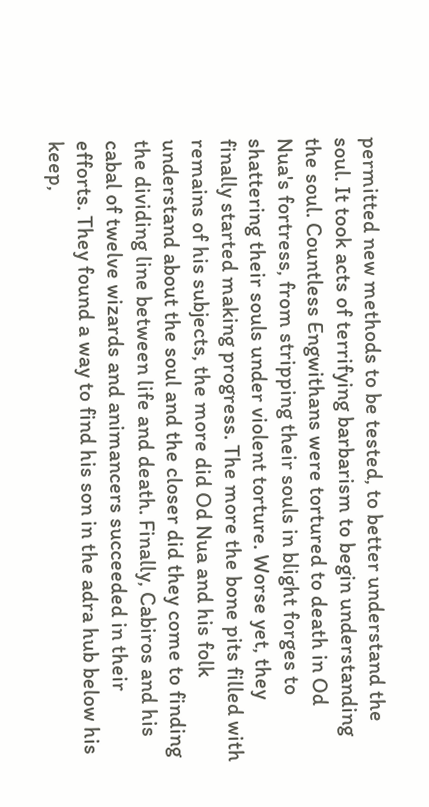permitted new methods to be tested, to better understand the soul. It took acts of terrifying barbarism to begin understanding the soul. Countless Engwithans were tortured to death in Od Nua's fortress, from stripping their souls in blight forges to shattering their souls under violent torture. Worse yet, they finally started making progress. The more the bone pits filled with remains of his subjects, the more did Od Nua and his folk understand about the soul and the closer did they come to finding the dividing line between life and death. Finally, Cabiros and his cabal of twelve wizards and animancers succeeded in their efforts. They found a way to find his son in the adra hub below his keep,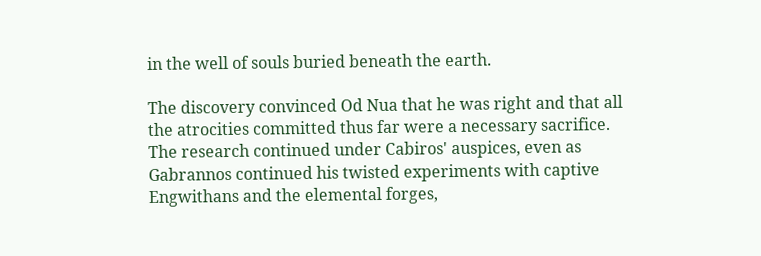in the well of souls buried beneath the earth.

The discovery convinced Od Nua that he was right and that all the atrocities committed thus far were a necessary sacrifice. The research continued under Cabiros' auspices, even as Gabrannos continued his twisted experiments with captive Engwithans and the elemental forges,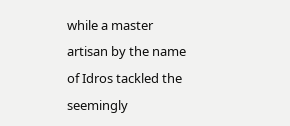while a master artisan by the name of Idros tackled the seemingly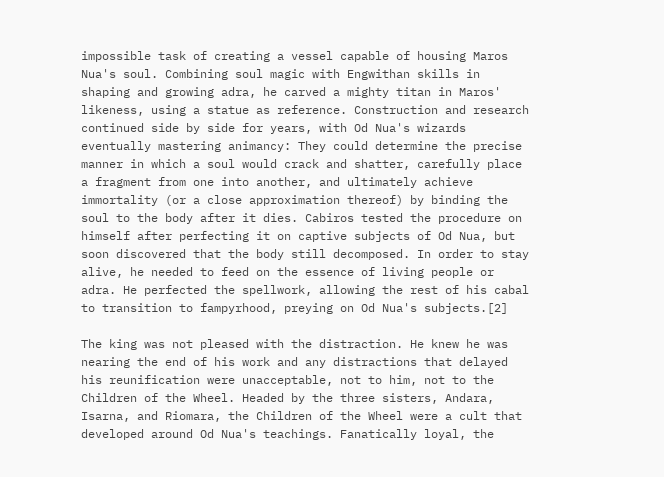impossible task of creating a vessel capable of housing Maros Nua's soul. Combining soul magic with Engwithan skills in shaping and growing adra, he carved a mighty titan in Maros' likeness, using a statue as reference. Construction and research continued side by side for years, with Od Nua's wizards eventually mastering animancy: They could determine the precise manner in which a soul would crack and shatter, carefully place a fragment from one into another, and ultimately achieve immortality (or a close approximation thereof) by binding the soul to the body after it dies. Cabiros tested the procedure on himself after perfecting it on captive subjects of Od Nua, but soon discovered that the body still decomposed. In order to stay alive, he needed to feed on the essence of living people or adra. He perfected the spellwork, allowing the rest of his cabal to transition to fampyrhood, preying on Od Nua's subjects.[2]

The king was not pleased with the distraction. He knew he was nearing the end of his work and any distractions that delayed his reunification were unacceptable, not to him, not to the Children of the Wheel. Headed by the three sisters, Andara, Isarna, and Riomara, the Children of the Wheel were a cult that developed around Od Nua's teachings. Fanatically loyal, the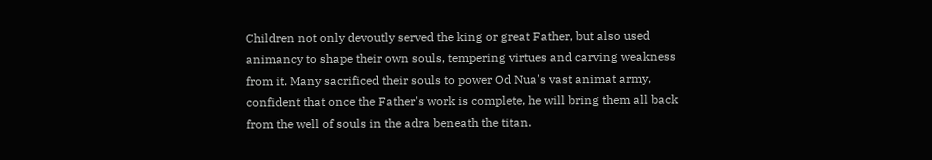Children not only devoutly served the king or great Father, but also used animancy to shape their own souls, tempering virtues and carving weakness from it. Many sacrificed their souls to power Od Nua's vast animat army, confident that once the Father's work is complete, he will bring them all back from the well of souls in the adra beneath the titan.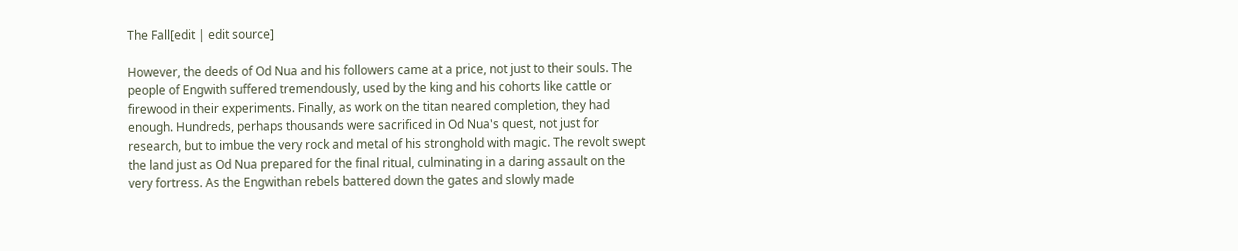The Fall[edit | edit source]

However, the deeds of Od Nua and his followers came at a price, not just to their souls. The people of Engwith suffered tremendously, used by the king and his cohorts like cattle or firewood in their experiments. Finally, as work on the titan neared completion, they had enough. Hundreds, perhaps thousands were sacrificed in Od Nua's quest, not just for research, but to imbue the very rock and metal of his stronghold with magic. The revolt swept the land just as Od Nua prepared for the final ritual, culminating in a daring assault on the very fortress. As the Engwithan rebels battered down the gates and slowly made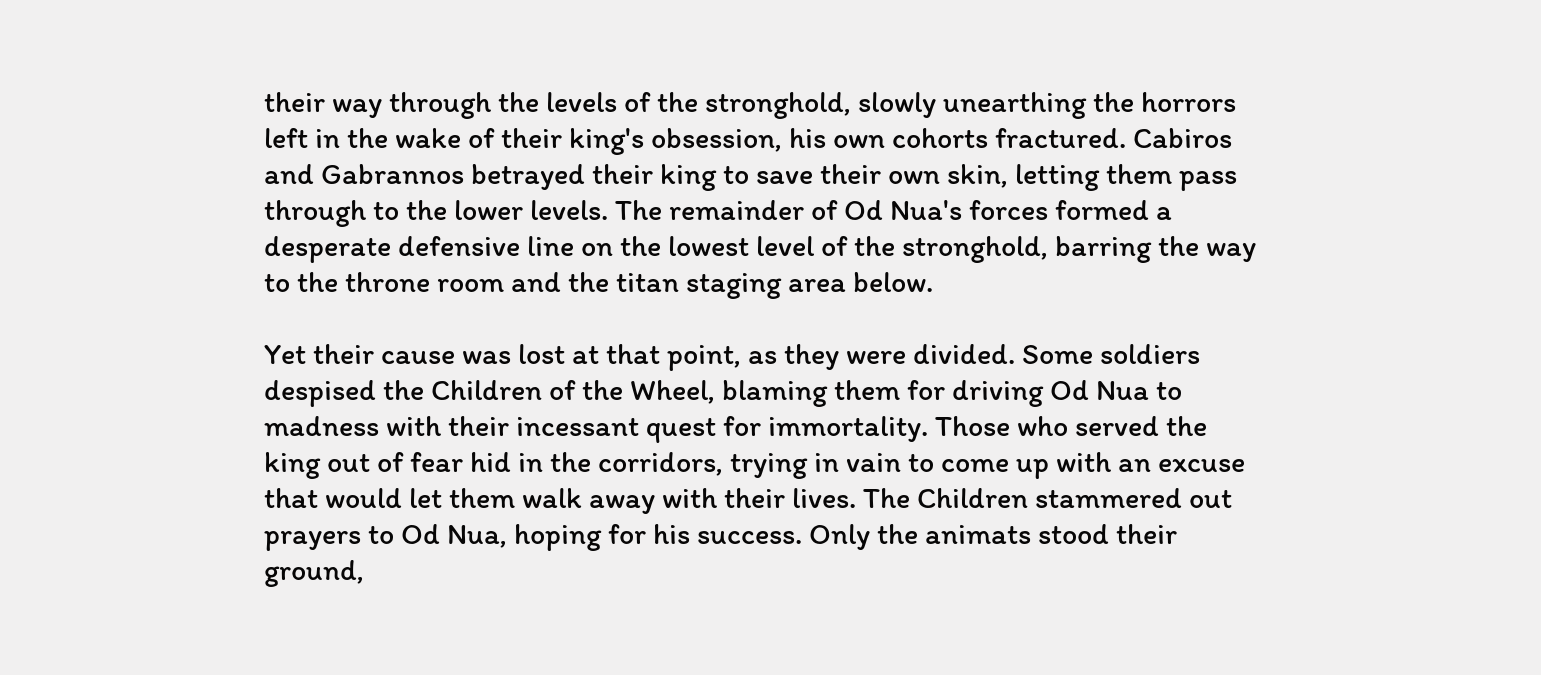their way through the levels of the stronghold, slowly unearthing the horrors left in the wake of their king's obsession, his own cohorts fractured. Cabiros and Gabrannos betrayed their king to save their own skin, letting them pass through to the lower levels. The remainder of Od Nua's forces formed a desperate defensive line on the lowest level of the stronghold, barring the way to the throne room and the titan staging area below.

Yet their cause was lost at that point, as they were divided. Some soldiers despised the Children of the Wheel, blaming them for driving Od Nua to madness with their incessant quest for immortality. Those who served the king out of fear hid in the corridors, trying in vain to come up with an excuse that would let them walk away with their lives. The Children stammered out prayers to Od Nua, hoping for his success. Only the animats stood their ground,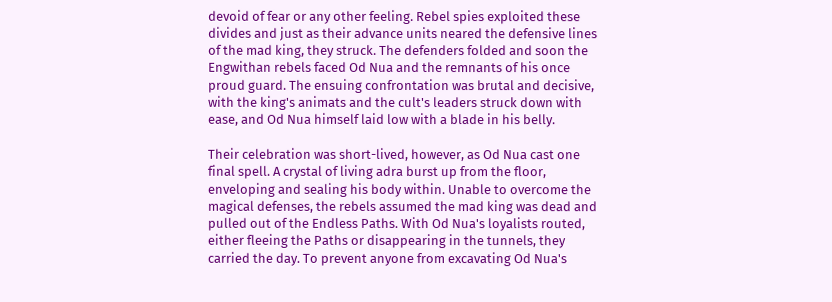devoid of fear or any other feeling. Rebel spies exploited these divides and just as their advance units neared the defensive lines of the mad king, they struck. The defenders folded and soon the Engwithan rebels faced Od Nua and the remnants of his once proud guard. The ensuing confrontation was brutal and decisive, with the king's animats and the cult's leaders struck down with ease, and Od Nua himself laid low with a blade in his belly.

Their celebration was short-lived, however, as Od Nua cast one final spell. A crystal of living adra burst up from the floor, enveloping and sealing his body within. Unable to overcome the magical defenses, the rebels assumed the mad king was dead and pulled out of the Endless Paths. With Od Nua's loyalists routed, either fleeing the Paths or disappearing in the tunnels, they carried the day. To prevent anyone from excavating Od Nua's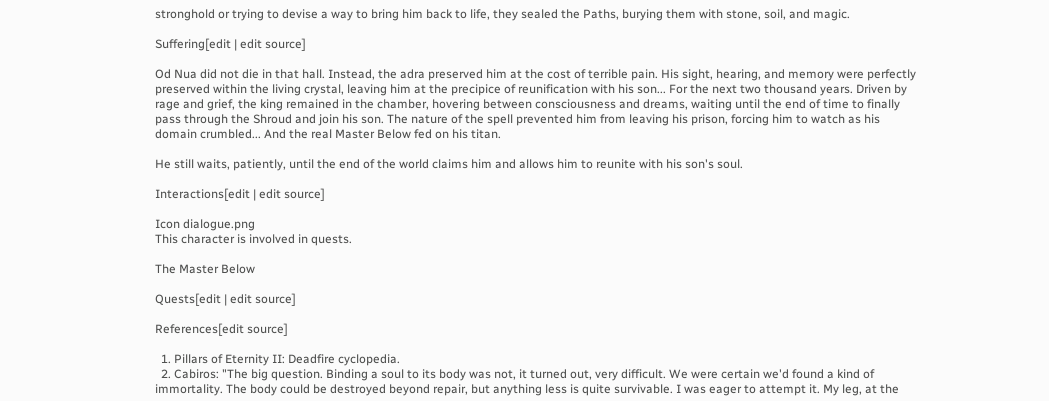stronghold or trying to devise a way to bring him back to life, they sealed the Paths, burying them with stone, soil, and magic.

Suffering[edit | edit source]

Od Nua did not die in that hall. Instead, the adra preserved him at the cost of terrible pain. His sight, hearing, and memory were perfectly preserved within the living crystal, leaving him at the precipice of reunification with his son... For the next two thousand years. Driven by rage and grief, the king remained in the chamber, hovering between consciousness and dreams, waiting until the end of time to finally pass through the Shroud and join his son. The nature of the spell prevented him from leaving his prison, forcing him to watch as his domain crumbled... And the real Master Below fed on his titan.

He still waits, patiently, until the end of the world claims him and allows him to reunite with his son's soul.

Interactions[edit | edit source]

Icon dialogue.png
This character is involved in quests.

The Master Below

Quests[edit | edit source]

References[edit source]

  1. Pillars of Eternity II: Deadfire cyclopedia.
  2. Cabiros: "The big question. Binding a soul to its body was not, it turned out, very difficult. We were certain we'd found a kind of immortality. The body could be destroyed beyond repair, but anything less is quite survivable. I was eager to attempt it. My leg, at the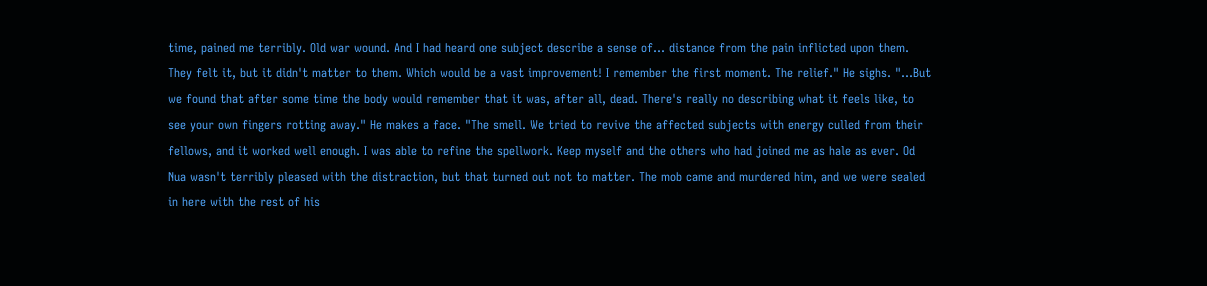time, pained me terribly. Old war wound. And I had heard one subject describe a sense of... distance from the pain inflicted upon them. They felt it, but it didn't matter to them. Which would be a vast improvement! I remember the first moment. The relief." He sighs. "...But we found that after some time the body would remember that it was, after all, dead. There's really no describing what it feels like, to see your own fingers rotting away." He makes a face. "The smell. We tried to revive the affected subjects with energy culled from their fellows, and it worked well enough. I was able to refine the spellwork. Keep myself and the others who had joined me as hale as ever. Od Nua wasn't terribly pleased with the distraction, but that turned out not to matter. The mob came and murdered him, and we were sealed in here with the rest of his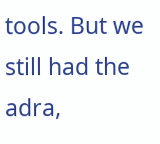tools. But we still had the adra,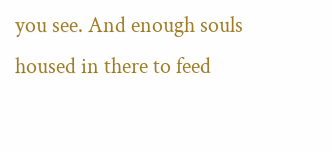you see. And enough souls housed in there to feed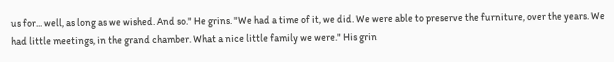us for... well, as long as we wished. And so." He grins. "We had a time of it, we did. We were able to preserve the furniture, over the years. We had little meetings, in the grand chamber. What a nice little family we were." His grin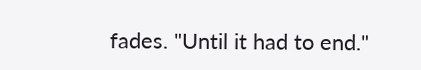fades. "Until it had to end."